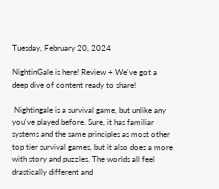Tuesday, February 20, 2024

NightinGale is here! Review + We've got a deep dive of content ready to share!

 Nightingale is a survival game, but unlike any you've played before. Sure, it has familiar systems and the same principles as most other top tier survival games, but it also does a more with story and puzzles. The worlds all feel drastically different and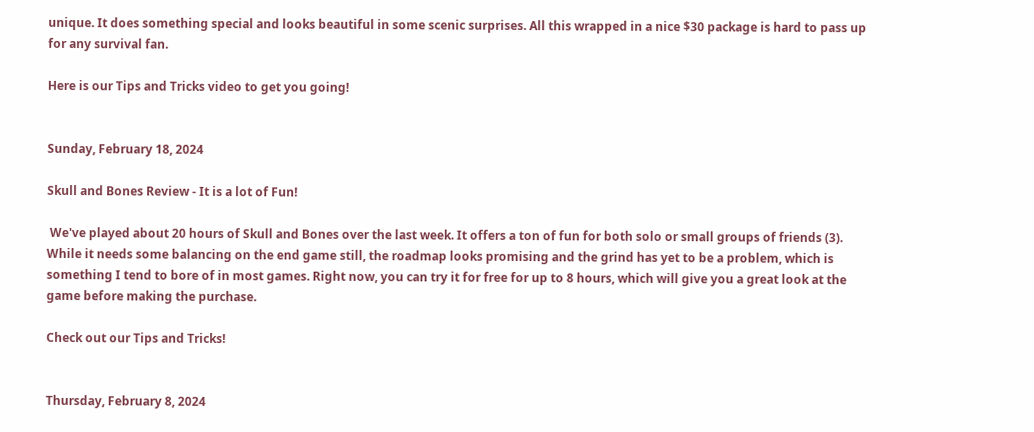unique. It does something special and looks beautiful in some scenic surprises. All this wrapped in a nice $30 package is hard to pass up for any survival fan.

Here is our Tips and Tricks video to get you going!


Sunday, February 18, 2024

Skull and Bones Review - It is a lot of Fun!

 We've played about 20 hours of Skull and Bones over the last week. It offers a ton of fun for both solo or small groups of friends (3). While it needs some balancing on the end game still, the roadmap looks promising and the grind has yet to be a problem, which is something I tend to bore of in most games. Right now, you can try it for free for up to 8 hours, which will give you a great look at the game before making the purchase.

Check out our Tips and Tricks!


Thursday, February 8, 2024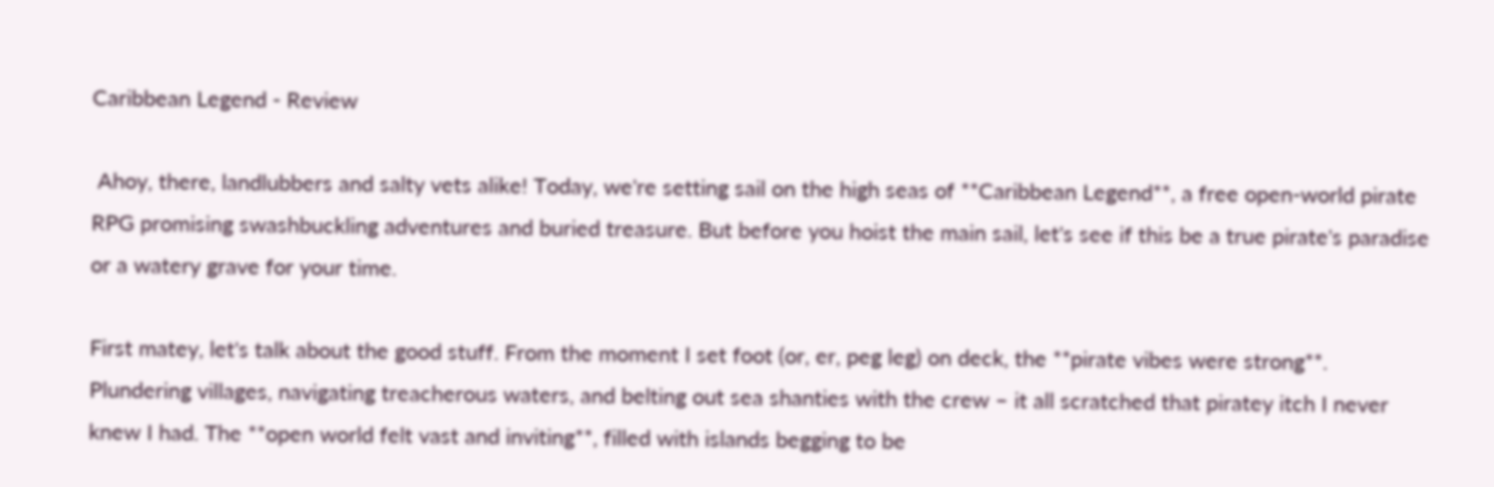Caribbean Legend - Review

 Ahoy, there, landlubbers and salty vets alike! Today, we're setting sail on the high seas of **Caribbean Legend**, a free open-world pirate RPG promising swashbuckling adventures and buried treasure. But before you hoist the main sail, let's see if this be a true pirate's paradise or a watery grave for your time.

First matey, let's talk about the good stuff. From the moment I set foot (or, er, peg leg) on deck, the **pirate vibes were strong**. Plundering villages, navigating treacherous waters, and belting out sea shanties with the crew – it all scratched that piratey itch I never knew I had. The **open world felt vast and inviting**, filled with islands begging to be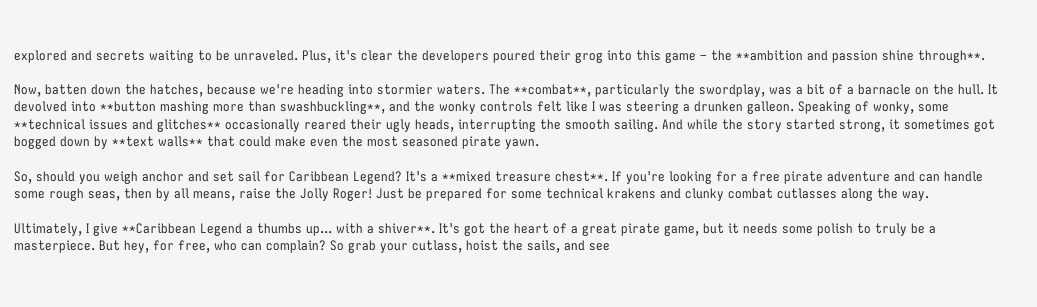explored and secrets waiting to be unraveled. Plus, it's clear the developers poured their grog into this game – the **ambition and passion shine through**.

Now, batten down the hatches, because we're heading into stormier waters. The **combat**, particularly the swordplay, was a bit of a barnacle on the hull. It devolved into **button mashing more than swashbuckling**, and the wonky controls felt like I was steering a drunken galleon. Speaking of wonky, some **technical issues and glitches** occasionally reared their ugly heads, interrupting the smooth sailing. And while the story started strong, it sometimes got bogged down by **text walls** that could make even the most seasoned pirate yawn.

So, should you weigh anchor and set sail for Caribbean Legend? It's a **mixed treasure chest**. If you're looking for a free pirate adventure and can handle some rough seas, then by all means, raise the Jolly Roger! Just be prepared for some technical krakens and clunky combat cutlasses along the way.

Ultimately, I give **Caribbean Legend a thumbs up... with a shiver**. It's got the heart of a great pirate game, but it needs some polish to truly be a masterpiece. But hey, for free, who can complain? So grab your cutlass, hoist the sails, and see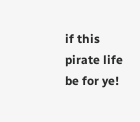if this pirate life be for ye!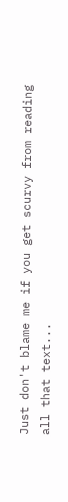Just don't blame me if you get scurvy from reading all that text...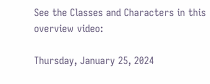See the Classes and Characters in this overview video:

Thursday, January 25, 2024